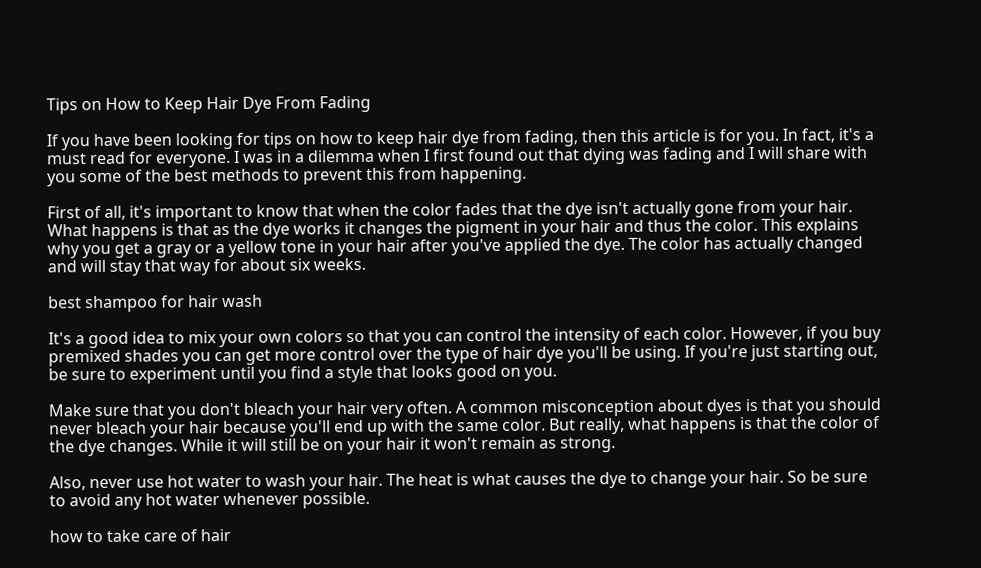Tips on How to Keep Hair Dye From Fading

If you have been looking for tips on how to keep hair dye from fading, then this article is for you. In fact, it's a must read for everyone. I was in a dilemma when I first found out that dying was fading and I will share with you some of the best methods to prevent this from happening.

First of all, it's important to know that when the color fades that the dye isn't actually gone from your hair. What happens is that as the dye works it changes the pigment in your hair and thus the color. This explains why you get a gray or a yellow tone in your hair after you've applied the dye. The color has actually changed and will stay that way for about six weeks.

best shampoo for hair wash

It's a good idea to mix your own colors so that you can control the intensity of each color. However, if you buy premixed shades you can get more control over the type of hair dye you'll be using. If you're just starting out, be sure to experiment until you find a style that looks good on you.

Make sure that you don't bleach your hair very often. A common misconception about dyes is that you should never bleach your hair because you'll end up with the same color. But really, what happens is that the color of the dye changes. While it will still be on your hair it won't remain as strong.

Also, never use hot water to wash your hair. The heat is what causes the dye to change your hair. So be sure to avoid any hot water whenever possible.

how to take care of hair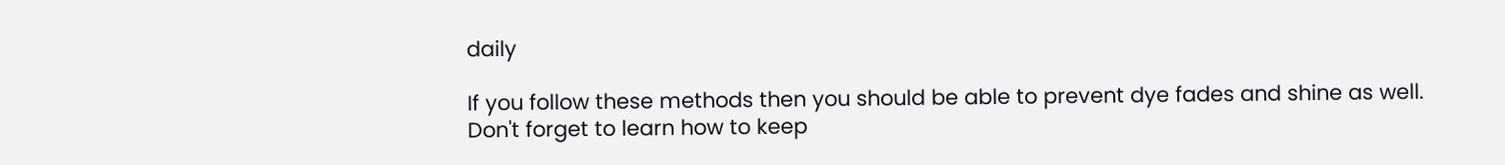daily

If you follow these methods then you should be able to prevent dye fades and shine as well. Don't forget to learn how to keep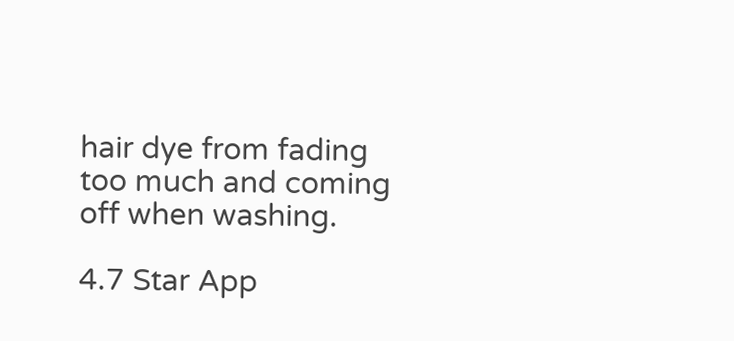hair dye from fading too much and coming off when washing.

4.7 Star App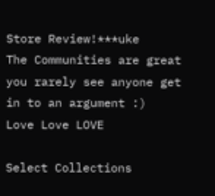Store Review!***uke
The Communities are great you rarely see anyone get in to an argument :)
Love Love LOVE

Select Collections